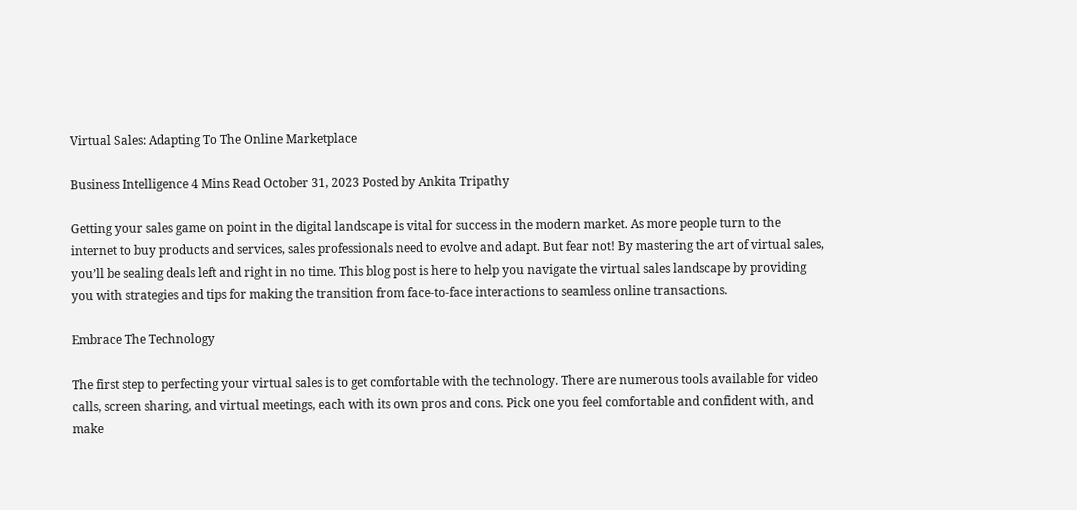Virtual Sales: Adapting To The Online Marketplace

Business Intelligence 4 Mins Read October 31, 2023 Posted by Ankita Tripathy

Getting your sales game on point in the digital landscape is vital for success in the modern market. As more people turn to the internet to buy products and services, sales professionals need to evolve and adapt. But fear not! By mastering the art of virtual sales, you’ll be sealing deals left and right in no time. This blog post is here to help you navigate the virtual sales landscape by providing you with strategies and tips for making the transition from face-to-face interactions to seamless online transactions.

Embrace The Technology

The first step to perfecting your virtual sales is to get comfortable with the technology. There are numerous tools available for video calls, screen sharing, and virtual meetings, each with its own pros and cons. Pick one you feel comfortable and confident with, and make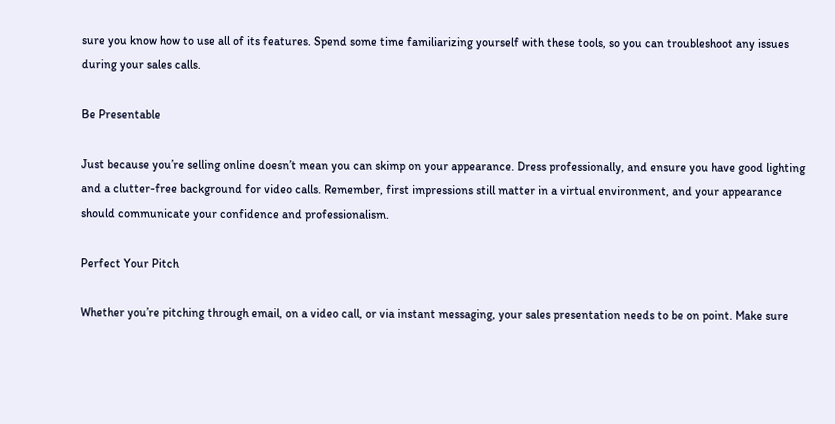sure you know how to use all of its features. Spend some time familiarizing yourself with these tools, so you can troubleshoot any issues during your sales calls.

Be Presentable

Just because you’re selling online doesn’t mean you can skimp on your appearance. Dress professionally, and ensure you have good lighting and a clutter-free background for video calls. Remember, first impressions still matter in a virtual environment, and your appearance should communicate your confidence and professionalism.

Perfect Your Pitch

Whether you’re pitching through email, on a video call, or via instant messaging, your sales presentation needs to be on point. Make sure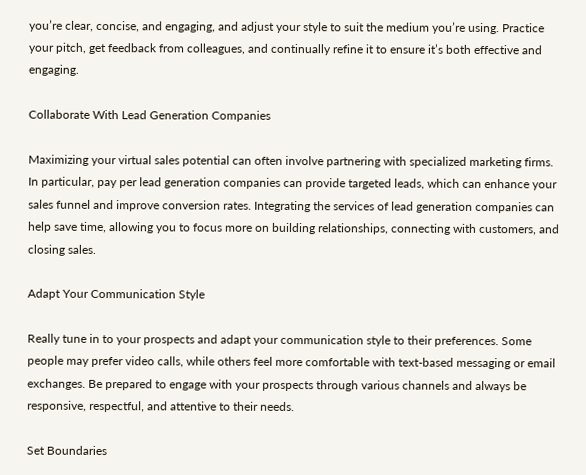you’re clear, concise, and engaging, and adjust your style to suit the medium you’re using. Practice your pitch, get feedback from colleagues, and continually refine it to ensure it’s both effective and engaging.

Collaborate With Lead Generation Companies

Maximizing your virtual sales potential can often involve partnering with specialized marketing firms. In particular, pay per lead generation companies can provide targeted leads, which can enhance your sales funnel and improve conversion rates. Integrating the services of lead generation companies can help save time, allowing you to focus more on building relationships, connecting with customers, and closing sales.

Adapt Your Communication Style

Really tune in to your prospects and adapt your communication style to their preferences. Some people may prefer video calls, while others feel more comfortable with text-based messaging or email exchanges. Be prepared to engage with your prospects through various channels and always be responsive, respectful, and attentive to their needs.

Set Boundaries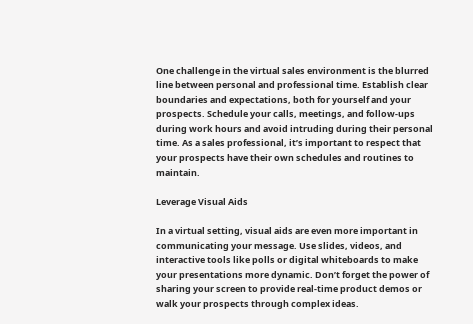One challenge in the virtual sales environment is the blurred line between personal and professional time. Establish clear boundaries and expectations, both for yourself and your prospects. Schedule your calls, meetings, and follow-ups during work hours and avoid intruding during their personal time. As a sales professional, it’s important to respect that your prospects have their own schedules and routines to maintain.

Leverage Visual Aids

In a virtual setting, visual aids are even more important in communicating your message. Use slides, videos, and interactive tools like polls or digital whiteboards to make your presentations more dynamic. Don’t forget the power of sharing your screen to provide real-time product demos or walk your prospects through complex ideas.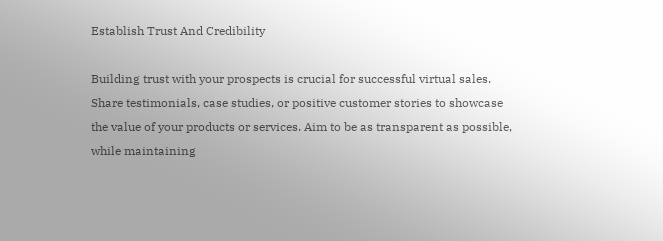Establish Trust And Credibility

Building trust with your prospects is crucial for successful virtual sales. Share testimonials, case studies, or positive customer stories to showcase the value of your products or services. Aim to be as transparent as possible, while maintaining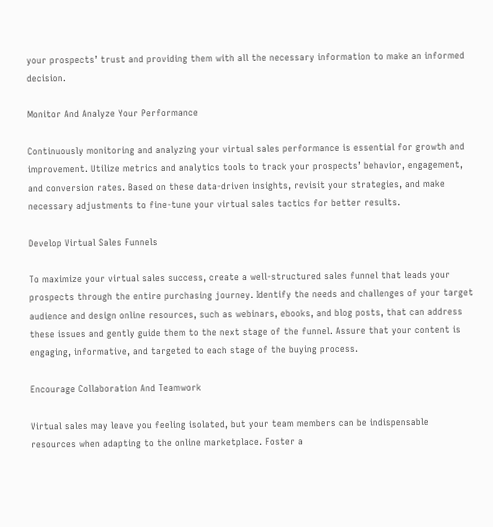your prospects’ trust and providing them with all the necessary information to make an informed decision.

Monitor And Analyze Your Performance

Continuously monitoring and analyzing your virtual sales performance is essential for growth and improvement. Utilize metrics and analytics tools to track your prospects’ behavior, engagement, and conversion rates. Based on these data-driven insights, revisit your strategies, and make necessary adjustments to fine-tune your virtual sales tactics for better results.

Develop Virtual Sales Funnels

To maximize your virtual sales success, create a well-structured sales funnel that leads your prospects through the entire purchasing journey. Identify the needs and challenges of your target audience and design online resources, such as webinars, ebooks, and blog posts, that can address these issues and gently guide them to the next stage of the funnel. Assure that your content is engaging, informative, and targeted to each stage of the buying process.

Encourage Collaboration And Teamwork

Virtual sales may leave you feeling isolated, but your team members can be indispensable resources when adapting to the online marketplace. Foster a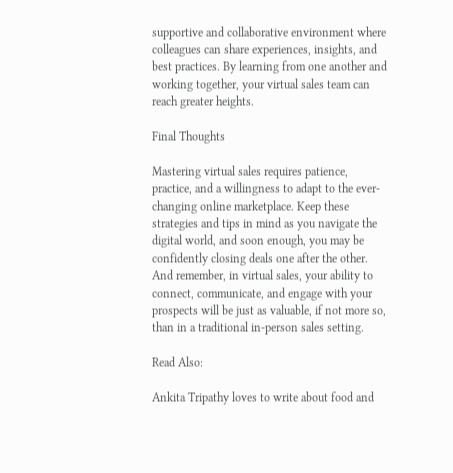supportive and collaborative environment where colleagues can share experiences, insights, and best practices. By learning from one another and working together, your virtual sales team can reach greater heights.

Final Thoughts

Mastering virtual sales requires patience, practice, and a willingness to adapt to the ever-changing online marketplace. Keep these strategies and tips in mind as you navigate the digital world, and soon enough, you may be confidently closing deals one after the other. And remember, in virtual sales, your ability to connect, communicate, and engage with your prospects will be just as valuable, if not more so, than in a traditional in-person sales setting.

Read Also:

Ankita Tripathy loves to write about food and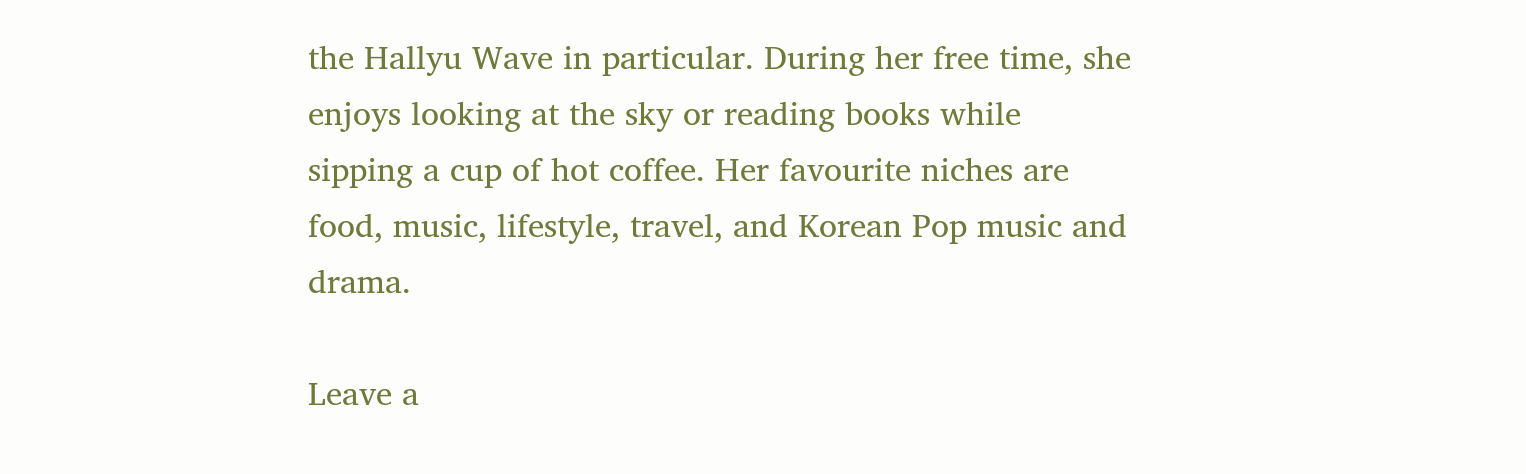the Hallyu Wave in particular. During her free time, she enjoys looking at the sky or reading books while sipping a cup of hot coffee. Her favourite niches are food, music, lifestyle, travel, and Korean Pop music and drama.

Leave a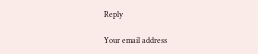Reply

Your email address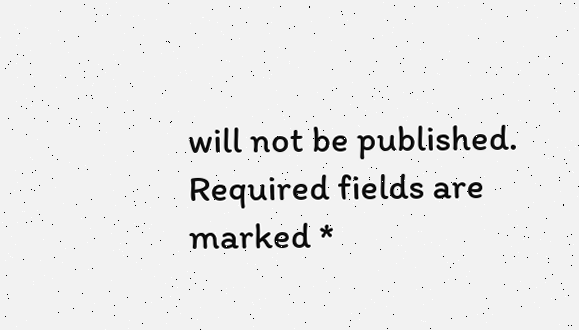will not be published. Required fields are marked *